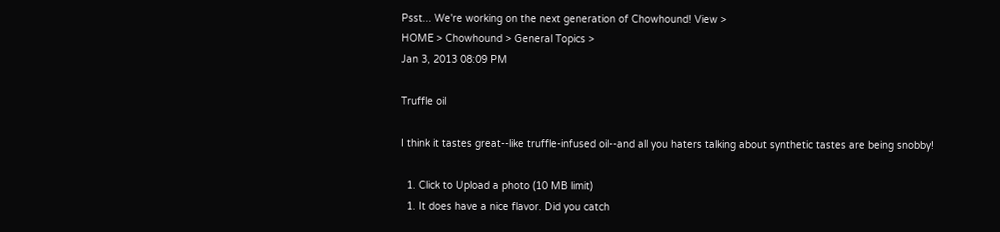Psst... We're working on the next generation of Chowhound! View >
HOME > Chowhound > General Topics >
Jan 3, 2013 08:09 PM

Truffle oil

I think it tastes great--like truffle-infused oil--and all you haters talking about synthetic tastes are being snobby!

  1. Click to Upload a photo (10 MB limit)
  1. It does have a nice flavor. Did you catch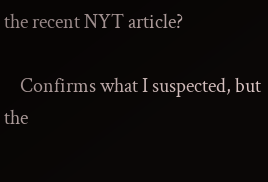the recent NYT article?

    Confirms what I suspected, but the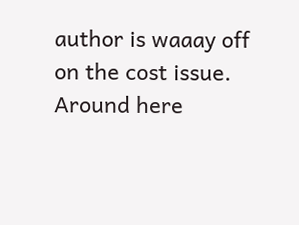author is waaay off on the cost issue. Around here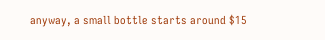anyway, a small bottle starts around $15